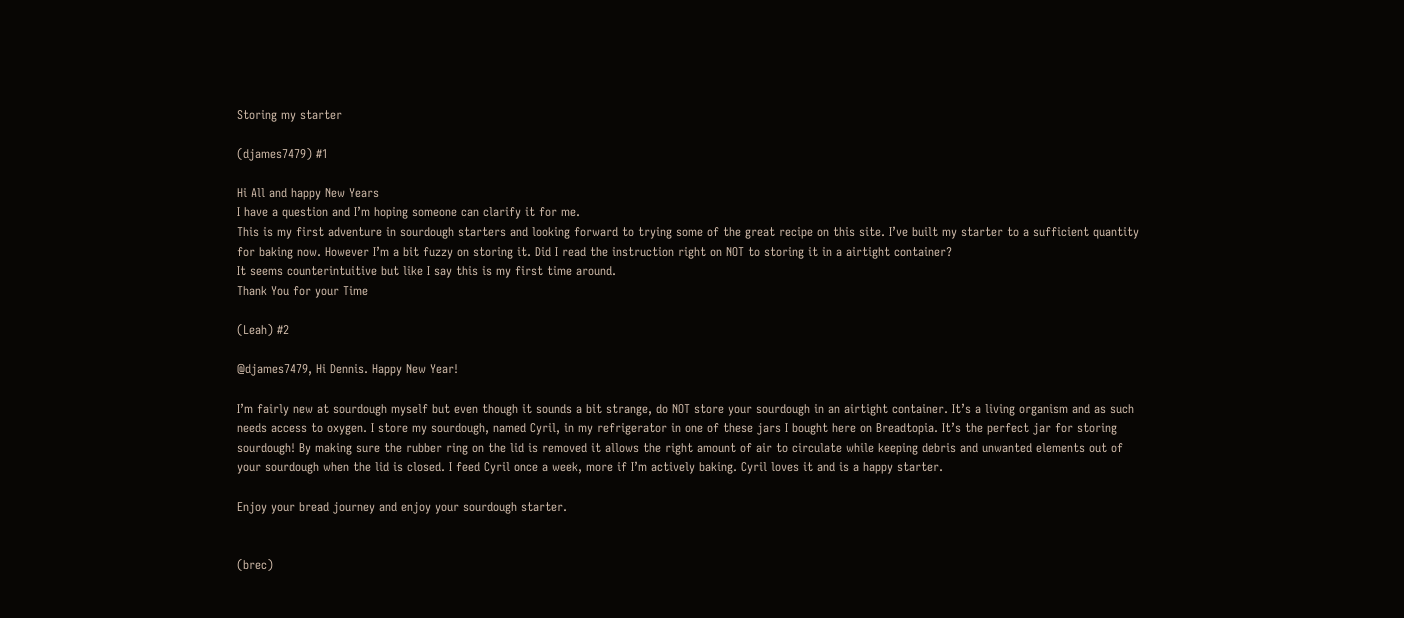Storing my starter

(djames7479) #1

Hi All and happy New Years
I have a question and I’m hoping someone can clarify it for me.
This is my first adventure in sourdough starters and looking forward to trying some of the great recipe on this site. I’ve built my starter to a sufficient quantity for baking now. However I’m a bit fuzzy on storing it. Did I read the instruction right on NOT to storing it in a airtight container?
It seems counterintuitive but like I say this is my first time around.
Thank You for your Time

(Leah) #2

@djames7479, Hi Dennis. Happy New Year!

I’m fairly new at sourdough myself but even though it sounds a bit strange, do NOT store your sourdough in an airtight container. It’s a living organism and as such needs access to oxygen. I store my sourdough, named Cyril, in my refrigerator in one of these jars I bought here on Breadtopia. It’s the perfect jar for storing sourdough! By making sure the rubber ring on the lid is removed it allows the right amount of air to circulate while keeping debris and unwanted elements out of your sourdough when the lid is closed. I feed Cyril once a week, more if I’m actively baking. Cyril loves it and is a happy starter.

Enjoy your bread journey and enjoy your sourdough starter.


(brec)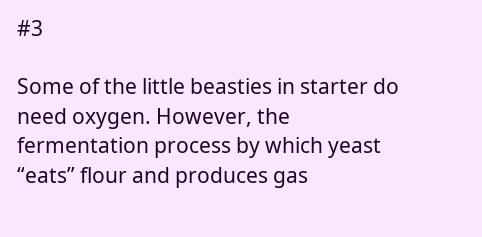#3

Some of the little beasties in starter do need oxygen. However, the fermentation process by which yeast “eats” flour and produces gas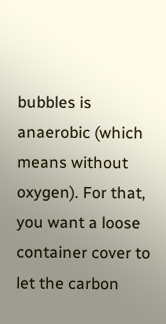bubbles is anaerobic (which means without oxygen). For that, you want a loose container cover to let the carbon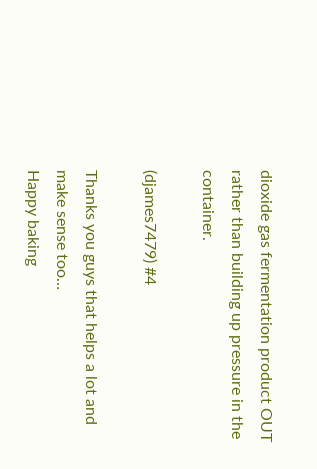dioxide gas fermentation product OUT rather than building up pressure in the container.

(djames7479) #4

Thanks you guys that helps a lot and make sense too…
Happy baking